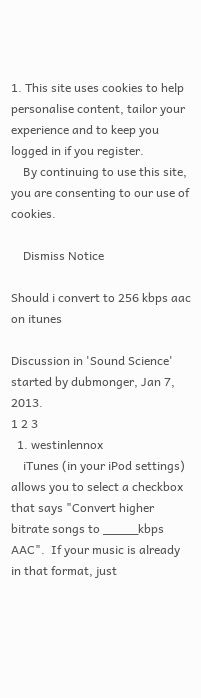1. This site uses cookies to help personalise content, tailor your experience and to keep you logged in if you register.
    By continuing to use this site, you are consenting to our use of cookies.

    Dismiss Notice

Should i convert to 256 kbps aac on itunes

Discussion in 'Sound Science' started by dubmonger, Jan 7, 2013.
1 2 3
  1. westinlennox
    iTunes (in your iPod settings) allows you to select a checkbox that says "Convert higher bitrate songs to _____kbps AAC".  If your music is already in that format, just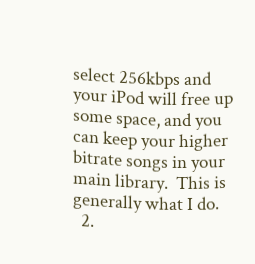select 256kbps and your iPod will free up some space, and you can keep your higher bitrate songs in your main library.  This is generally what I do.
  2.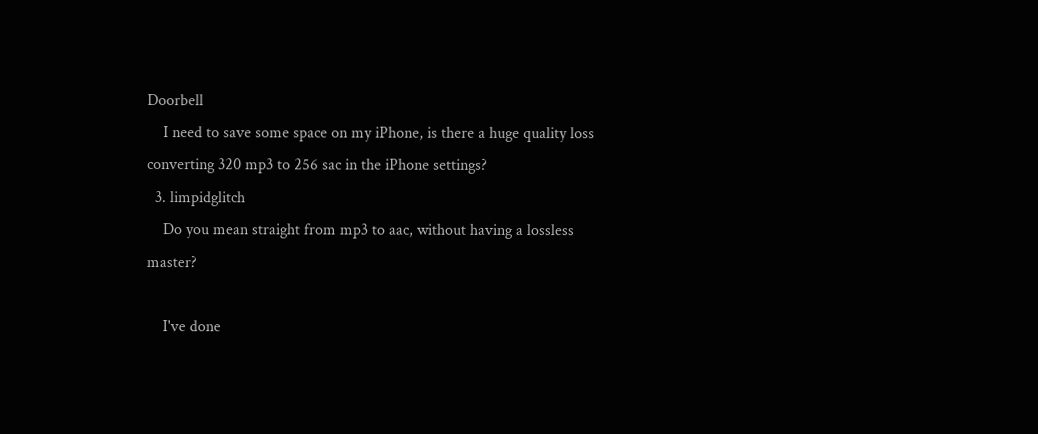Doorbell
    I need to save some space on my iPhone, is there a huge quality loss converting 320 mp3 to 256 sac in the iPhone settings?
  3. limpidglitch
    Do you mean straight from mp3 to aac, without having a lossless master?

    I've done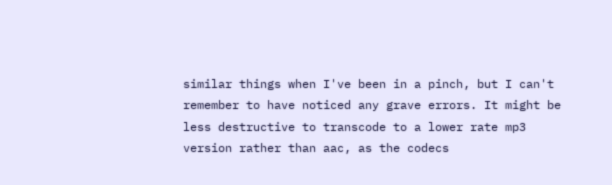similar things when I've been in a pinch, but I can't remember to have noticed any grave errors. It might be less destructive to transcode to a lower rate mp3 version rather than aac, as the codecs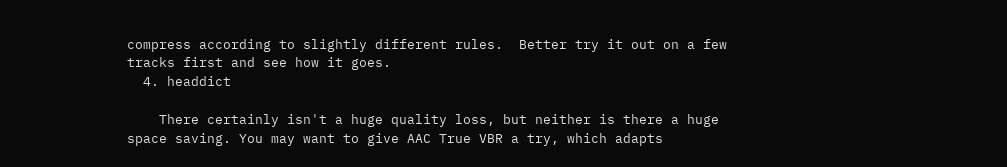compress according to slightly different rules.  Better try it out on a few tracks first and see how it goes.
  4. headdict

    There certainly isn't a huge quality loss, but neither is there a huge space saving. You may want to give AAC True VBR a try, which adapts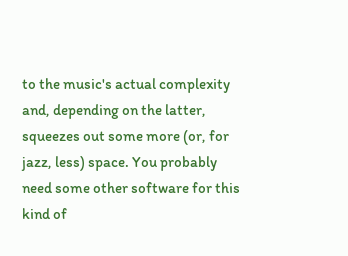to the music's actual complexity and, depending on the latter, squeezes out some more (or, for jazz, less) space. You probably need some other software for this kind of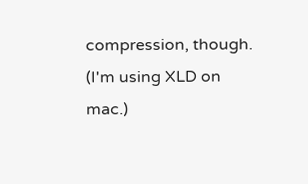compression, though. (I'm using XLD on mac.)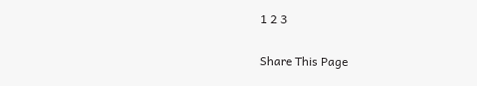1 2 3

Share This Page